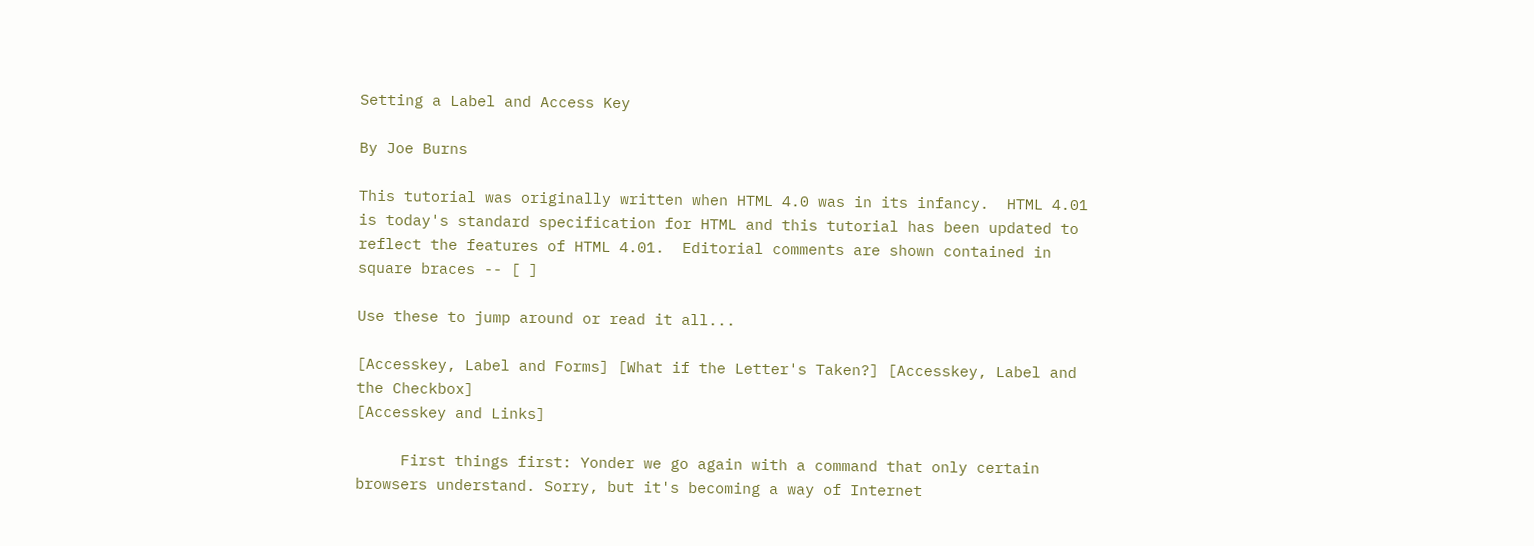Setting a Label and Access Key

By Joe Burns

This tutorial was originally written when HTML 4.0 was in its infancy.  HTML 4.01 is today's standard specification for HTML and this tutorial has been updated to reflect the features of HTML 4.01.  Editorial comments are shown contained in square braces -- [ ]

Use these to jump around or read it all...

[Accesskey, Label and Forms] [What if the Letter's Taken?] [Accesskey, Label and the Checkbox]
[Accesskey and Links]

     First things first: Yonder we go again with a command that only certain browsers understand. Sorry, but it's becoming a way of Internet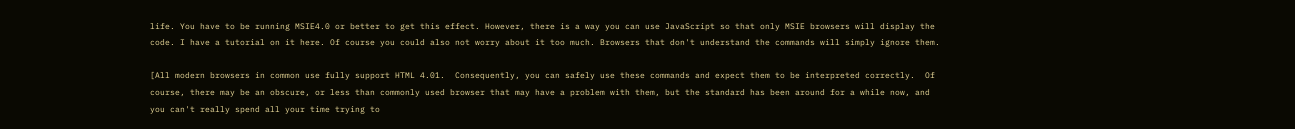life. You have to be running MSIE4.0 or better to get this effect. However, there is a way you can use JavaScript so that only MSIE browsers will display the code. I have a tutorial on it here. Of course you could also not worry about it too much. Browsers that don't understand the commands will simply ignore them.

[All modern browsers in common use fully support HTML 4.01.  Consequently, you can safely use these commands and expect them to be interpreted correctly.  Of course, there may be an obscure, or less than commonly used browser that may have a problem with them, but the standard has been around for a while now, and you can't really spend all your time trying to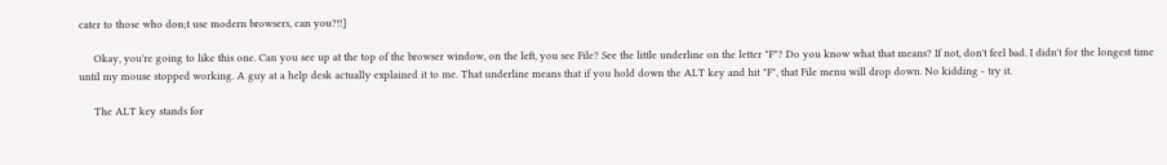cater to those who don;t use modern browsers, can you?!!]

     Okay, you're going to like this one. Can you see up at the top of the browser window, on the left, you see File? See the little underline on the letter "F"? Do you know what that means? If not, don't feel bad. I didn't for the longest time until my mouse stopped working. A guy at a help desk actually explained it to me. That underline means that if you hold down the ALT key and hit "F", that File menu will drop down. No kidding - try it.

     The ALT key stands for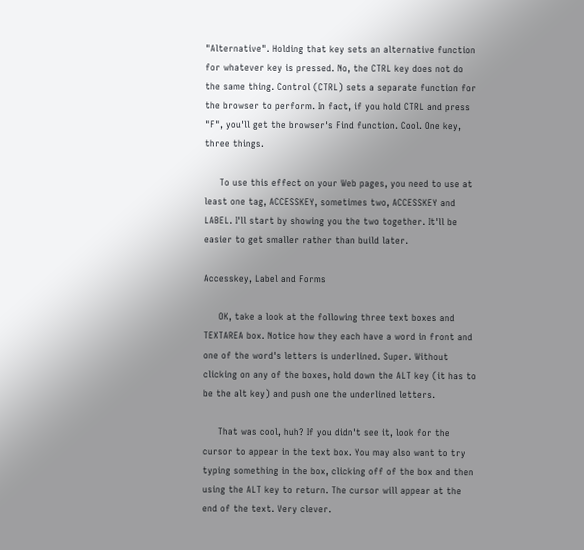"Alternative". Holding that key sets an alternative function for whatever key is pressed. No, the CTRL key does not do the same thing. Control (CTRL) sets a separate function for the browser to perform. In fact, if you hold CTRL and press "F", you'll get the browser's Find function. Cool. One key, three things.

     To use this effect on your Web pages, you need to use at least one tag, ACCESSKEY, sometimes two, ACCESSKEY and LABEL. I'll start by showing you the two together. It'll be easier to get smaller rather than build later.

Accesskey, Label and Forms

     OK, take a look at the following three text boxes and TEXTAREA box. Notice how they each have a word in front and one of the word's letters is underlined. Super. Without clicking on any of the boxes, hold down the ALT key (it has to be the alt key) and push one the underlined letters.

     That was cool, huh? If you didn't see it, look for the cursor to appear in the text box. You may also want to try typing something in the box, clicking off of the box and then using the ALT key to return. The cursor will appear at the end of the text. Very clever.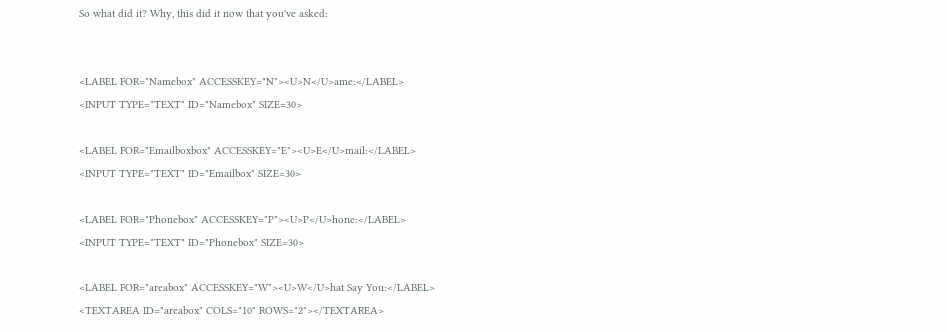So what did it? Why, this did it now that you've asked:


<LABEL FOR="Namebox" ACCESSKEY="N"><U>N</U>ame:</LABEL>
<INPUT TYPE="TEXT" ID="Namebox" SIZE=30>

<LABEL FOR="Emailboxbox" ACCESSKEY="E"><U>E</U>mail:</LABEL>
<INPUT TYPE="TEXT" ID="Emailbox" SIZE=30>

<LABEL FOR="Phonebox" ACCESSKEY="P"><U>P</U>hone:</LABEL>
<INPUT TYPE="TEXT" ID="Phonebox" SIZE=30>

<LABEL FOR="areabox" ACCESSKEY="W"><U>W</U>hat Say You:</LABEL>
<TEXTAREA ID="areabox" COLS="10" ROWS="2"></TEXTAREA>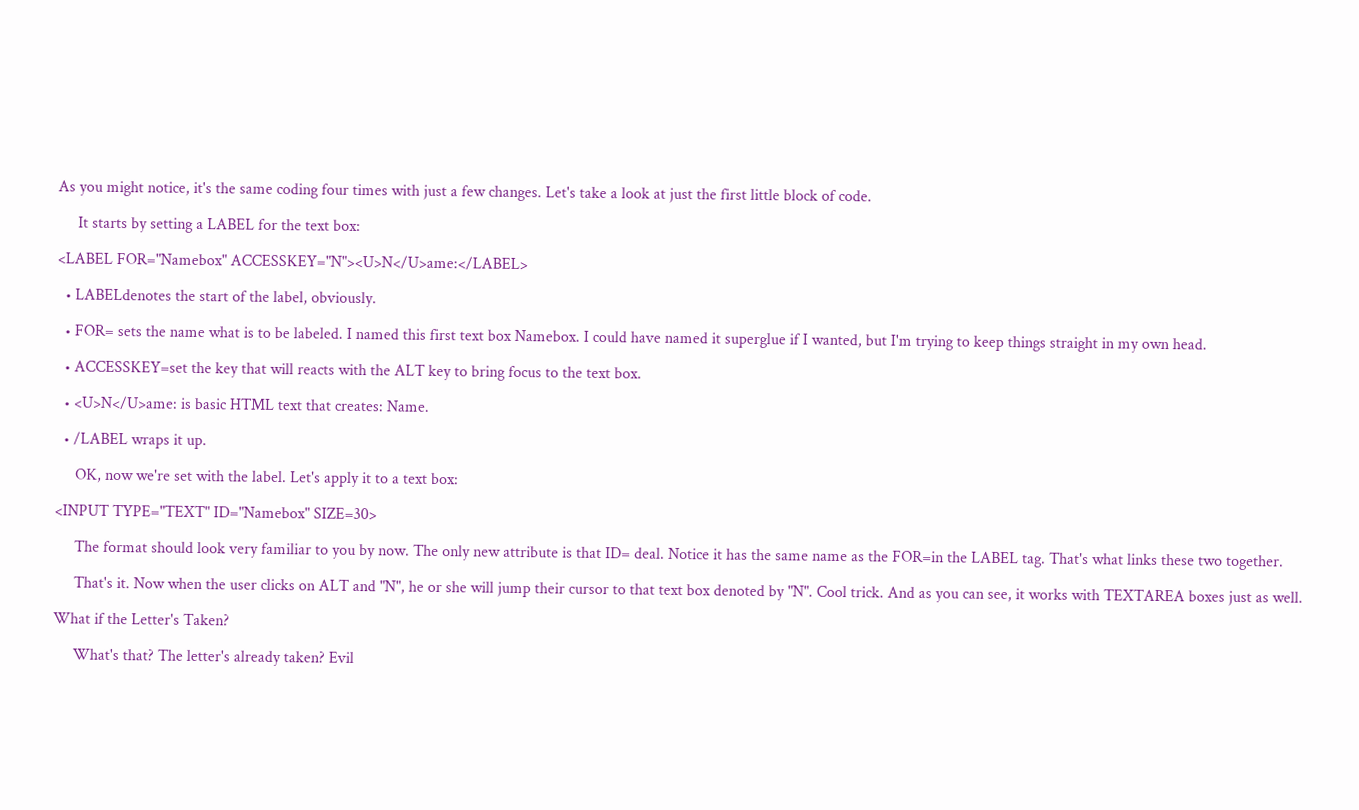As you might notice, it's the same coding four times with just a few changes. Let's take a look at just the first little block of code.

     It starts by setting a LABEL for the text box:

<LABEL FOR="Namebox" ACCESSKEY="N"><U>N</U>ame:</LABEL>

  • LABELdenotes the start of the label, obviously.

  • FOR= sets the name what is to be labeled. I named this first text box Namebox. I could have named it superglue if I wanted, but I'm trying to keep things straight in my own head.

  • ACCESSKEY=set the key that will reacts with the ALT key to bring focus to the text box.

  • <U>N</U>ame: is basic HTML text that creates: Name.

  • /LABEL wraps it up.

     OK, now we're set with the label. Let's apply it to a text box:

<INPUT TYPE="TEXT" ID="Namebox" SIZE=30>

     The format should look very familiar to you by now. The only new attribute is that ID= deal. Notice it has the same name as the FOR=in the LABEL tag. That's what links these two together.

     That's it. Now when the user clicks on ALT and "N", he or she will jump their cursor to that text box denoted by "N". Cool trick. And as you can see, it works with TEXTAREA boxes just as well.

What if the Letter's Taken?

     What's that? The letter's already taken? Evil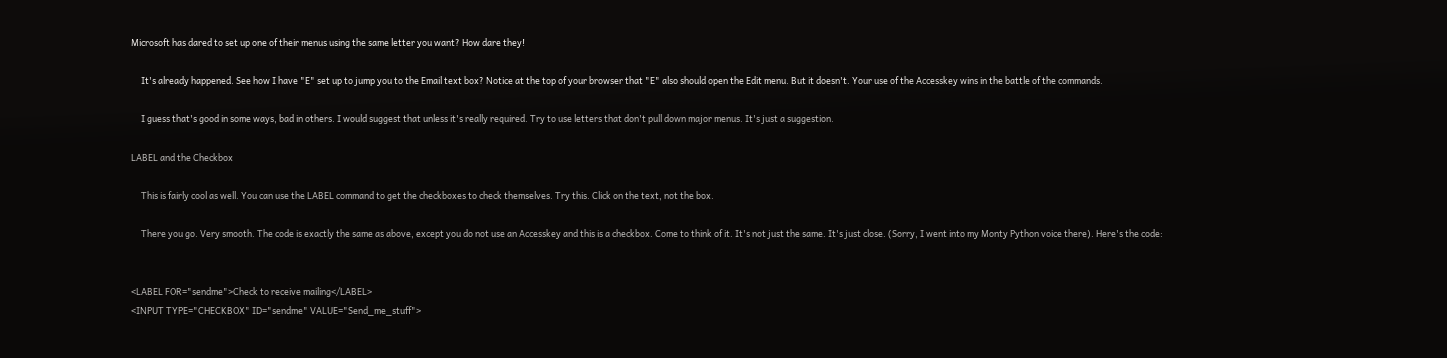Microsoft has dared to set up one of their menus using the same letter you want? How dare they!

     It's already happened. See how I have "E" set up to jump you to the Email text box? Notice at the top of your browser that "E" also should open the Edit menu. But it doesn't. Your use of the Accesskey wins in the battle of the commands.

     I guess that's good in some ways, bad in others. I would suggest that unless it's really required. Try to use letters that don't pull down major menus. It's just a suggestion.

LABEL and the Checkbox

     This is fairly cool as well. You can use the LABEL command to get the checkboxes to check themselves. Try this. Click on the text, not the box.

     There you go. Very smooth. The code is exactly the same as above, except you do not use an Accesskey and this is a checkbox. Come to think of it. It's not just the same. It's just close. (Sorry, I went into my Monty Python voice there). Here's the code:


<LABEL FOR="sendme">Check to receive mailing</LABEL>
<INPUT TYPE="CHECKBOX" ID="sendme" VALUE="Send_me_stuff">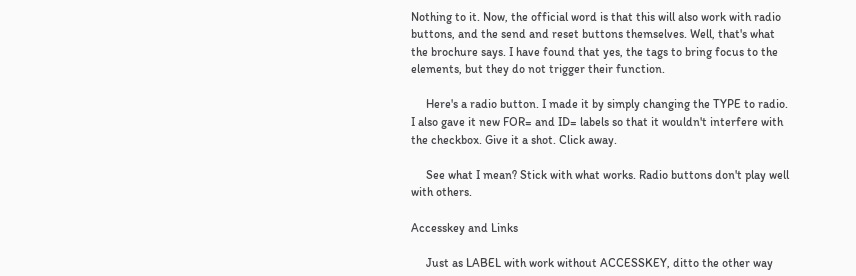Nothing to it. Now, the official word is that this will also work with radio buttons, and the send and reset buttons themselves. Well, that's what the brochure says. I have found that yes, the tags to bring focus to the elements, but they do not trigger their function.

     Here's a radio button. I made it by simply changing the TYPE to radio. I also gave it new FOR= and ID= labels so that it wouldn't interfere with the checkbox. Give it a shot. Click away.

     See what I mean? Stick with what works. Radio buttons don't play well with others.

Accesskey and Links

     Just as LABEL with work without ACCESSKEY, ditto the other way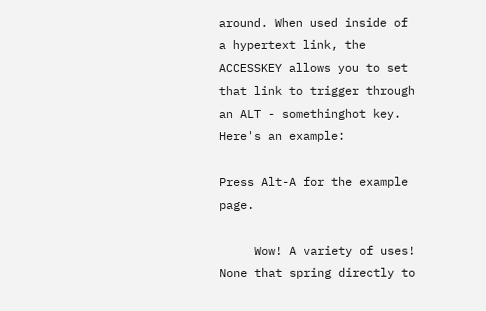around. When used inside of a hypertext link, the ACCESSKEY allows you to set that link to trigger through an ALT - somethinghot key. Here's an example:

Press Alt-A for the example page.

     Wow! A variety of uses! None that spring directly to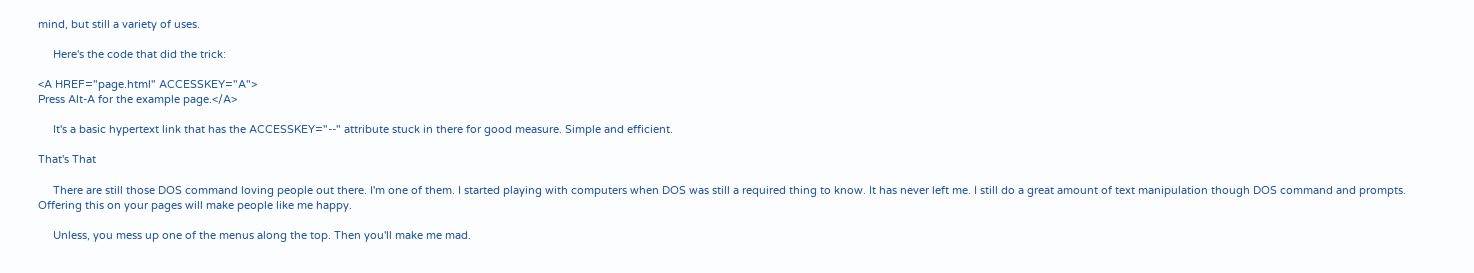mind, but still a variety of uses.

     Here's the code that did the trick:

<A HREF="page.html" ACCESSKEY="A">
Press Alt-A for the example page.</A>

     It's a basic hypertext link that has the ACCESSKEY="--" attribute stuck in there for good measure. Simple and efficient.

That's That

     There are still those DOS command loving people out there. I'm one of them. I started playing with computers when DOS was still a required thing to know. It has never left me. I still do a great amount of text manipulation though DOS command and prompts. Offering this on your pages will make people like me happy.

     Unless, you mess up one of the menus along the top. Then you'll make me mad.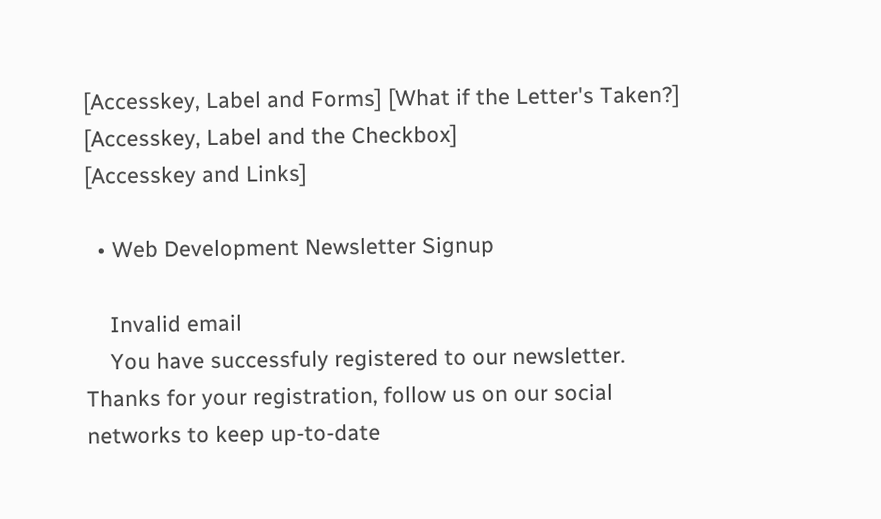[Accesskey, Label and Forms] [What if the Letter's Taken?] [Accesskey, Label and the Checkbox]
[Accesskey and Links]

  • Web Development Newsletter Signup

    Invalid email
    You have successfuly registered to our newsletter.
Thanks for your registration, follow us on our social networks to keep up-to-date